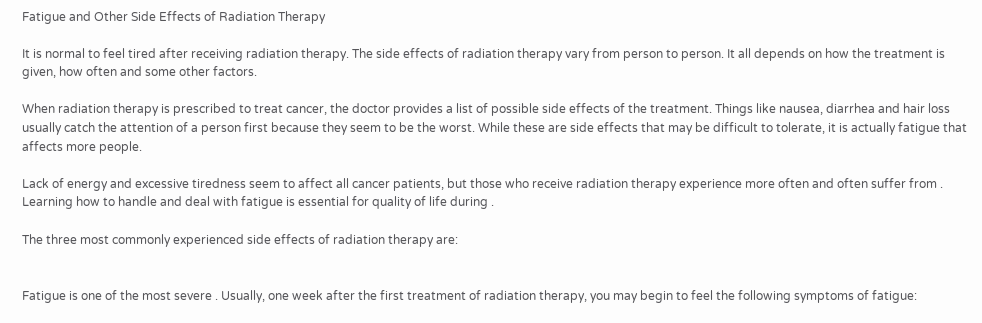Fatigue and Other Side Effects of Radiation Therapy

It is normal to feel tired after receiving radiation therapy. The side effects of radiation therapy vary from person to person. It all depends on how the treatment is given, how often and some other factors.

When radiation therapy is prescribed to treat cancer, the doctor provides a list of possible side effects of the treatment. Things like nausea, diarrhea and hair loss usually catch the attention of a person first because they seem to be the worst. While these are side effects that may be difficult to tolerate, it is actually fatigue that affects more people.

Lack of energy and excessive tiredness seem to affect all cancer patients, but those who receive radiation therapy experience more often and often suffer from . Learning how to handle and deal with fatigue is essential for quality of life during .

The three most commonly experienced side effects of radiation therapy are:


Fatigue is one of the most severe . Usually, one week after the first treatment of radiation therapy, you may begin to feel the following symptoms of fatigue: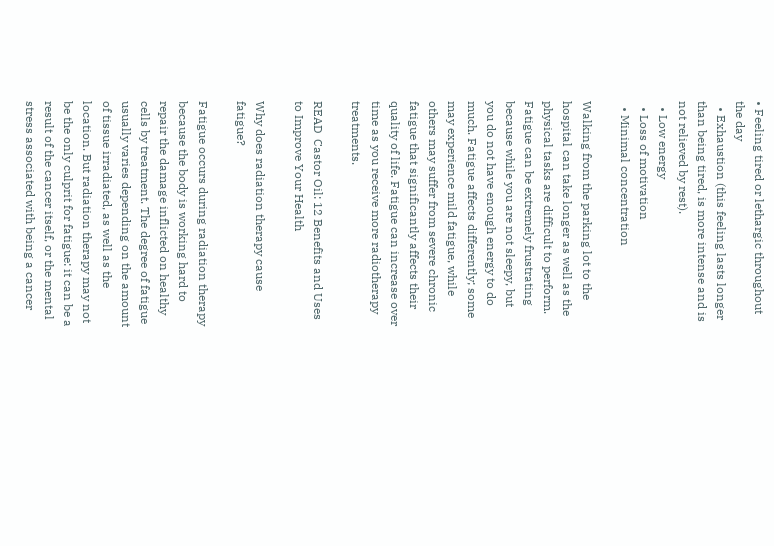• Feeling tired or lethargic throughout the day
  • Exhaustion (this feeling lasts longer than being tired, is more intense and is not relieved by rest).
  • Low energy
  • Loss of motivation
  • Minimal concentration

Walking from the parking lot to the hospital can take longer as well as the physical tasks are difficult to perform. Fatigue can be extremely frustrating because while you are not sleepy, but you do not have enough energy to do much. Fatigue affects differently; some may experience mild fatigue, while others may suffer from severe chronic fatigue that significantly affects their quality of life. Fatigue can increase over time as you receive more radiotherapy treatments.

READ  Castor Oil: 12 Benefits and Uses to Improve Your Health

Why does radiation therapy cause fatigue?

Fatigue occurs during radiation therapy because the body is working hard to repair the damage inflicted on healthy cells by treatment. The degree of fatigue usually varies depending on the amount of tissue irradiated, as well as the location. But radiation therapy may not be the only culprit for fatigue: it can be a result of the cancer itself, or the mental stress associated with being a cancer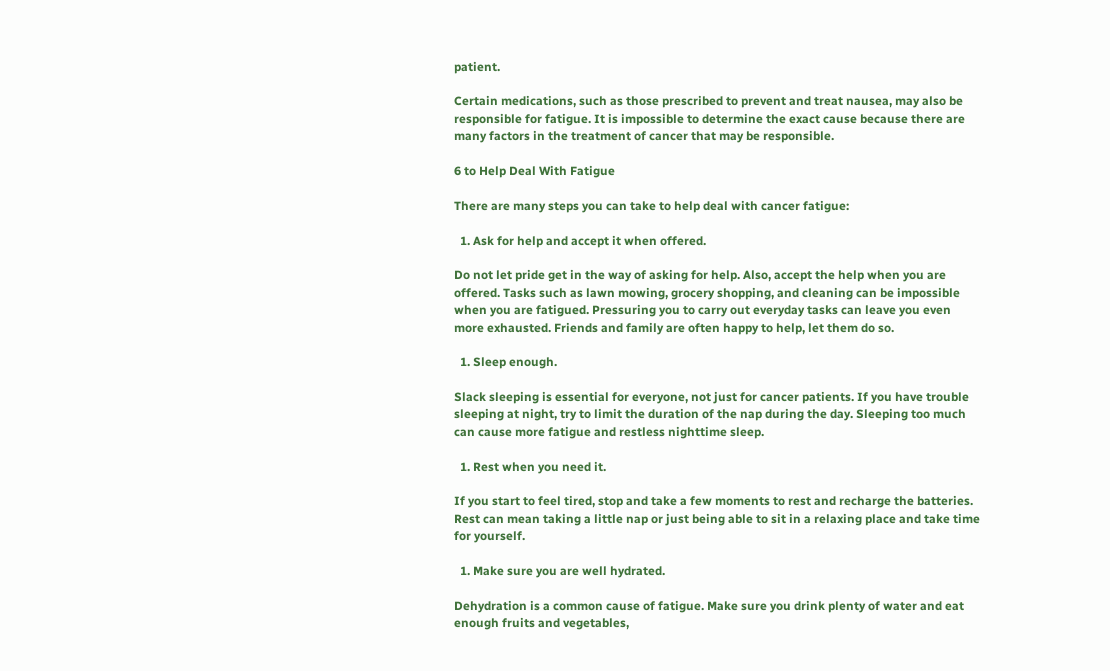patient.

Certain medications, such as those prescribed to prevent and treat nausea, may also be responsible for fatigue. It is impossible to determine the exact cause because there are many factors in the treatment of cancer that may be responsible.

6 to Help Deal With Fatigue

There are many steps you can take to help deal with cancer fatigue:

  1. Ask for help and accept it when offered.

Do not let pride get in the way of asking for help. Also, accept the help when you are offered. Tasks such as lawn mowing, grocery shopping, and cleaning can be impossible when you are fatigued. Pressuring you to carry out everyday tasks can leave you even more exhausted. Friends and family are often happy to help, let them do so.

  1. Sleep enough.

Slack sleeping is essential for everyone, not just for cancer patients. If you have trouble sleeping at night, try to limit the duration of the nap during the day. Sleeping too much can cause more fatigue and restless nighttime sleep.

  1. Rest when you need it.

If you start to feel tired, stop and take a few moments to rest and recharge the batteries. Rest can mean taking a little nap or just being able to sit in a relaxing place and take time for yourself.

  1. Make sure you are well hydrated.

Dehydration is a common cause of fatigue. Make sure you drink plenty of water and eat enough fruits and vegetables,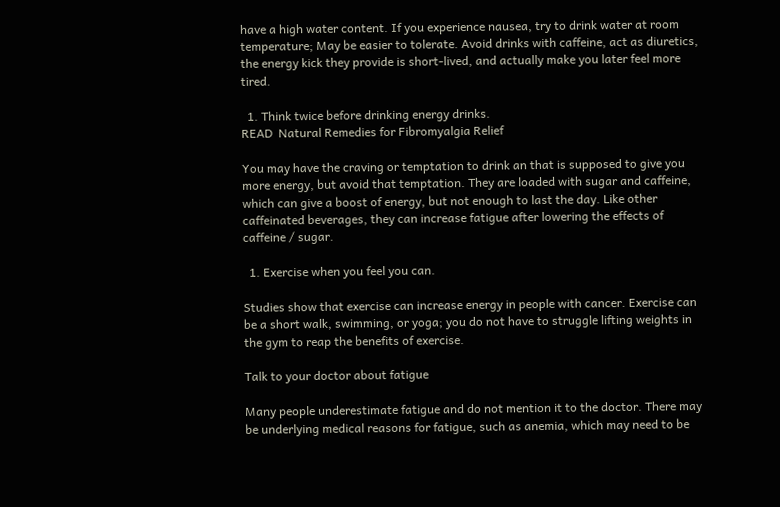have a high water content. If you experience nausea, try to drink water at room temperature; May be easier to tolerate. Avoid drinks with caffeine, act as diuretics, the energy kick they provide is short-lived, and actually make you later feel more tired.

  1. Think twice before drinking energy drinks.
READ  Natural Remedies for Fibromyalgia Relief

You may have the craving or temptation to drink an that is supposed to give you more energy, but avoid that temptation. They are loaded with sugar and caffeine, which can give a boost of energy, but not enough to last the day. Like other caffeinated beverages, they can increase fatigue after lowering the effects of caffeine / sugar.

  1. Exercise when you feel you can.

Studies show that exercise can increase energy in people with cancer. Exercise can be a short walk, swimming, or yoga; you do not have to struggle lifting weights in the gym to reap the benefits of exercise.

Talk to your doctor about fatigue

Many people underestimate fatigue and do not mention it to the doctor. There may be underlying medical reasons for fatigue, such as anemia, which may need to be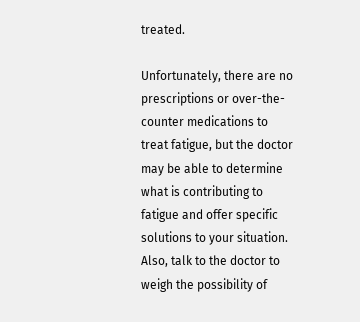treated.

Unfortunately, there are no prescriptions or over-the-counter medications to treat fatigue, but the doctor may be able to determine what is contributing to fatigue and offer specific solutions to your situation. Also, talk to the doctor to weigh the possibility of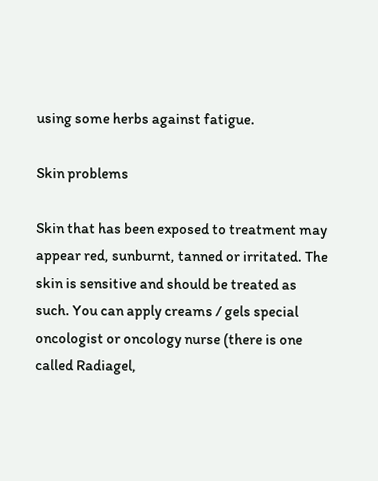using some herbs against fatigue.

Skin problems

Skin that has been exposed to treatment may appear red, sunburnt, tanned or irritated. The skin is sensitive and should be treated as such. You can apply creams / gels special oncologist or oncology nurse (there is one called Radiagel,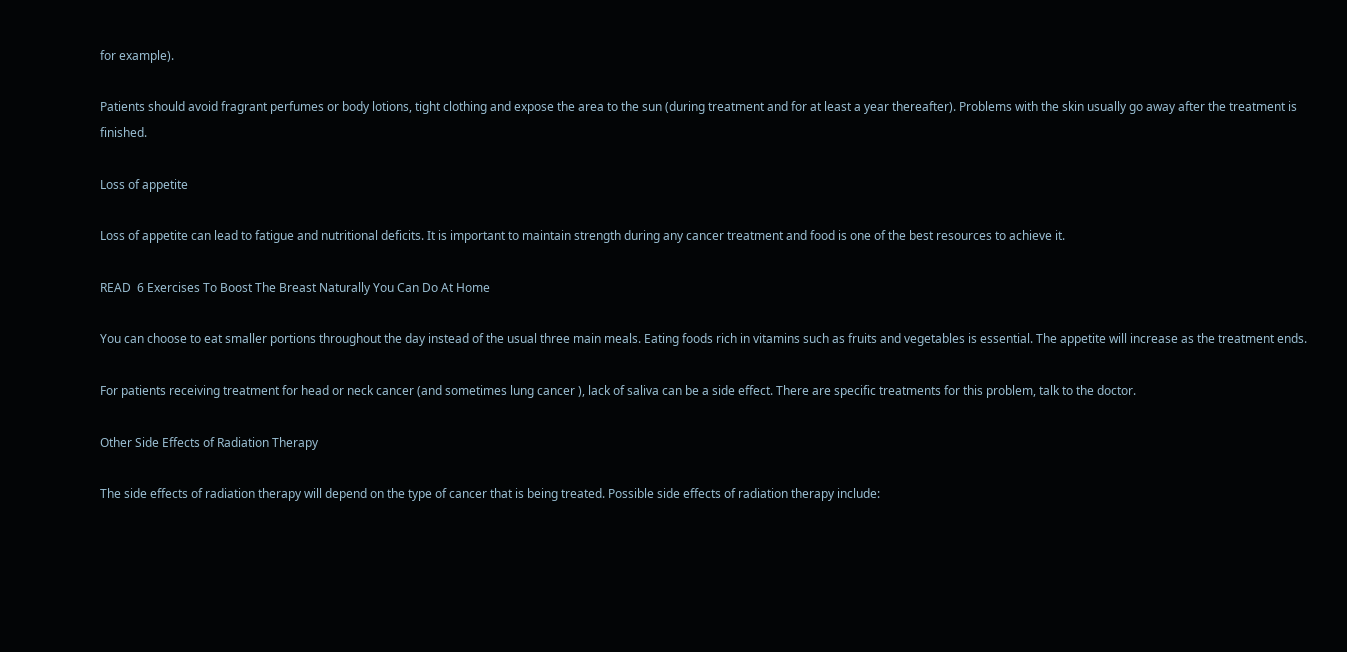for example).

Patients should avoid fragrant perfumes or body lotions, tight clothing and expose the area to the sun (during treatment and for at least a year thereafter). Problems with the skin usually go away after the treatment is finished.

Loss of appetite

Loss of appetite can lead to fatigue and nutritional deficits. It is important to maintain strength during any cancer treatment and food is one of the best resources to achieve it.

READ  6 Exercises To Boost The Breast Naturally You Can Do At Home

You can choose to eat smaller portions throughout the day instead of the usual three main meals. Eating foods rich in vitamins such as fruits and vegetables is essential. The appetite will increase as the treatment ends.

For patients receiving treatment for head or neck cancer (and sometimes lung cancer ), lack of saliva can be a side effect. There are specific treatments for this problem, talk to the doctor.

Other Side Effects of Radiation Therapy

The side effects of radiation therapy will depend on the type of cancer that is being treated. Possible side effects of radiation therapy include: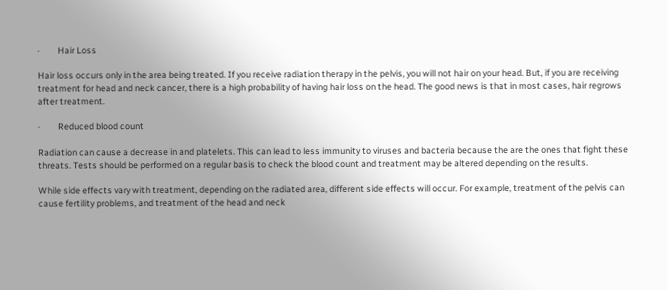·         Hair Loss

Hair loss occurs only in the area being treated. If you receive radiation therapy in the pelvis, you will not hair on your head. But, if you are receiving treatment for head and neck cancer, there is a high probability of having hair loss on the head. The good news is that in most cases, hair regrows after treatment.

·         Reduced blood count

Radiation can cause a decrease in and platelets. This can lead to less immunity to viruses and bacteria because the are the ones that fight these threats. Tests should be performed on a regular basis to check the blood count and treatment may be altered depending on the results.

While side effects vary with treatment, depending on the radiated area, different side effects will occur. For example, treatment of the pelvis can cause fertility problems, and treatment of the head and neck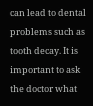can lead to dental problems such as tooth decay. It is important to ask the doctor what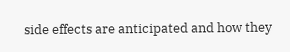side effects are anticipated and how they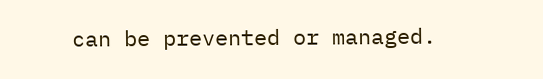can be prevented or managed.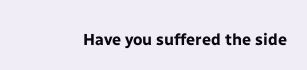Have you suffered the side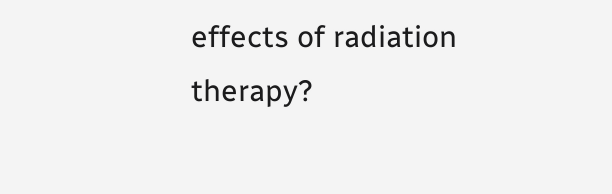effects of radiation therapy?